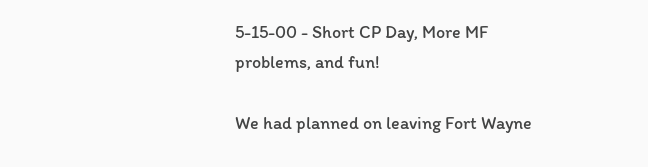5-15-00 - Short CP Day, More MF problems, and fun!

We had planned on leaving Fort Wayne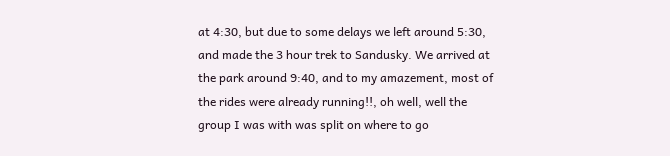at 4:30, but due to some delays we left around 5:30, and made the 3 hour trek to Sandusky. We arrived at the park around 9:40, and to my amazement, most of the rides were already running!!, oh well, well the group I was with was split on where to go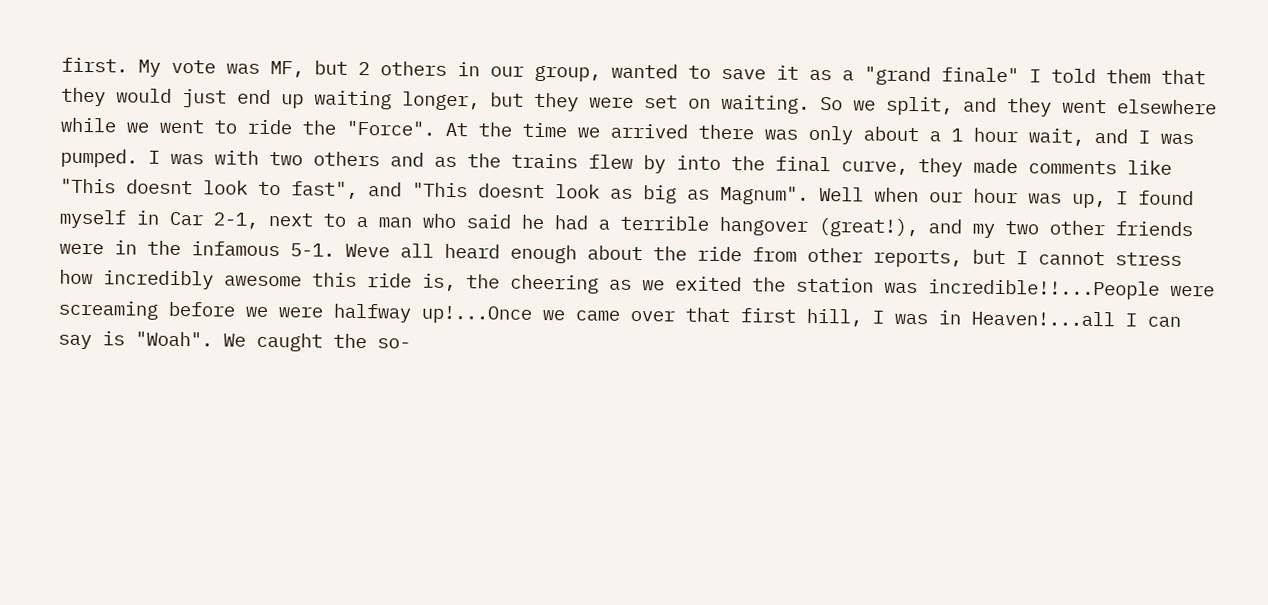first. My vote was MF, but 2 others in our group, wanted to save it as a "grand finale" I told them that they would just end up waiting longer, but they were set on waiting. So we split, and they went elsewhere while we went to ride the "Force". At the time we arrived there was only about a 1 hour wait, and I was pumped. I was with two others and as the trains flew by into the final curve, they made comments like "This doesnt look to fast", and "This doesnt look as big as Magnum". Well when our hour was up, I found myself in Car 2-1, next to a man who said he had a terrible hangover (great!), and my two other friends were in the infamous 5-1. Weve all heard enough about the ride from other reports, but I cannot stress how incredibly awesome this ride is, the cheering as we exited the station was incredible!!...People were screaming before we were halfway up!...Once we came over that first hill, I was in Heaven!...all I can say is "Woah". We caught the so-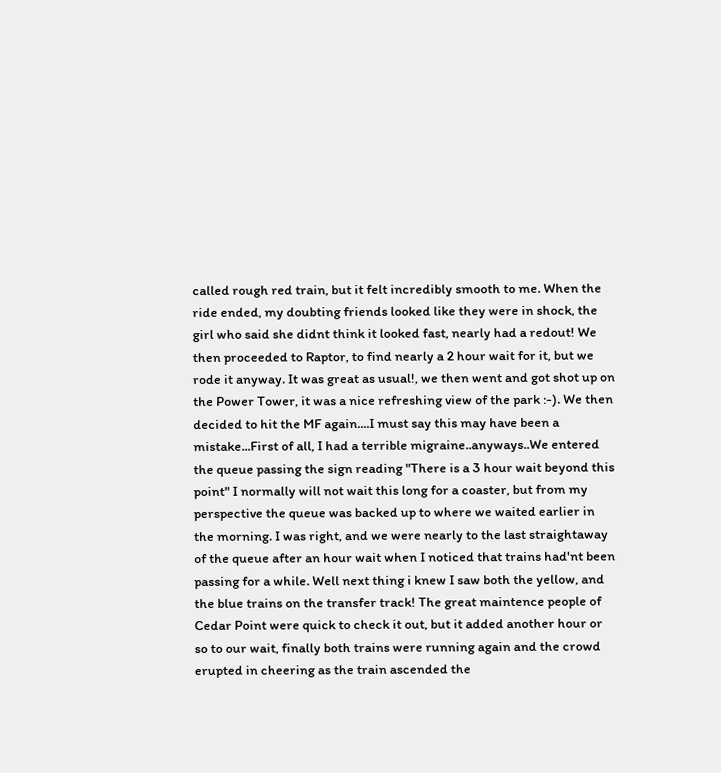called rough red train, but it felt incredibly smooth to me. When the ride ended, my doubting friends looked like they were in shock, the girl who said she didnt think it looked fast, nearly had a redout! We then proceeded to Raptor, to find nearly a 2 hour wait for it, but we rode it anyway. It was great as usual!, we then went and got shot up on the Power Tower, it was a nice refreshing view of the park :-). We then decided to hit the MF again....I must say this may have been a mistake...First of all, I had a terrible migraine..anyways..We entered the queue passing the sign reading "There is a 3 hour wait beyond this point" I normally will not wait this long for a coaster, but from my perspective the queue was backed up to where we waited earlier in the morning. I was right, and we were nearly to the last straightaway of the queue after an hour wait when I noticed that trains had'nt been passing for a while. Well next thing i knew I saw both the yellow, and the blue trains on the transfer track! The great maintence people of Cedar Point were quick to check it out, but it added another hour or so to our wait, finally both trains were running again and the crowd erupted in cheering as the train ascended the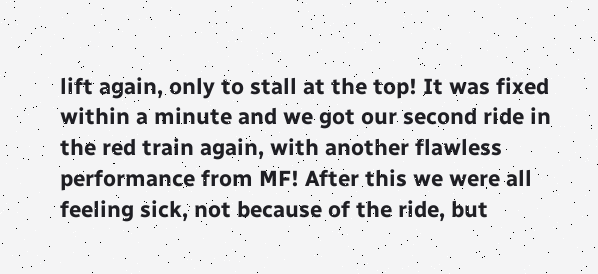lift again, only to stall at the top! It was fixed within a minute and we got our second ride in the red train again, with another flawless performance from MF! After this we were all feeling sick, not because of the ride, but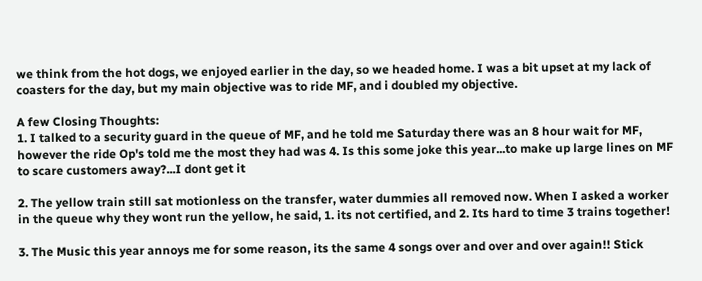we think from the hot dogs, we enjoyed earlier in the day, so we headed home. I was a bit upset at my lack of coasters for the day, but my main objective was to ride MF, and i doubled my objective.

A few Closing Thoughts:
1. I talked to a security guard in the queue of MF, and he told me Saturday there was an 8 hour wait for MF, however the ride Op's told me the most they had was 4. Is this some joke this year...to make up large lines on MF to scare customers away?...I dont get it

2. The yellow train still sat motionless on the transfer, water dummies all removed now. When I asked a worker in the queue why they wont run the yellow, he said, 1. its not certified, and 2. Its hard to time 3 trains together!

3. The Music this year annoys me for some reason, its the same 4 songs over and over and over again!! Stick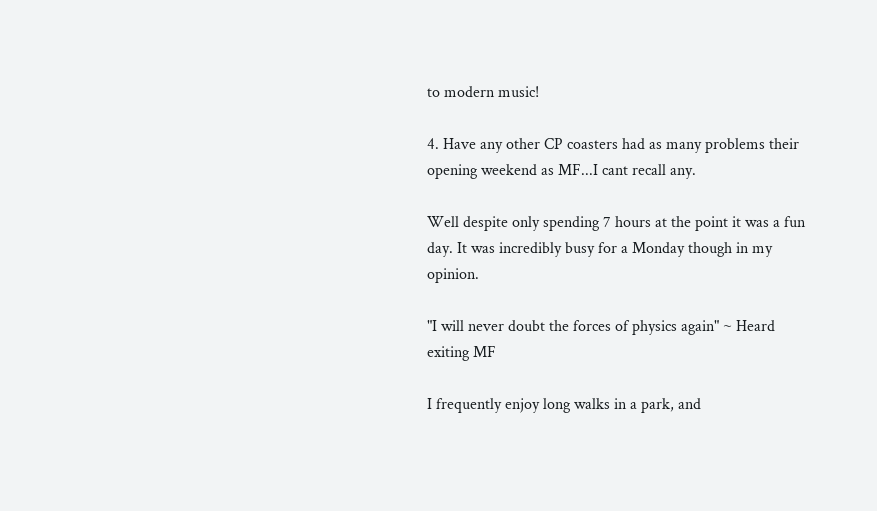to modern music!

4. Have any other CP coasters had as many problems their opening weekend as MF...I cant recall any.

Well despite only spending 7 hours at the point it was a fun day. It was incredibly busy for a Monday though in my opinion.

"I will never doubt the forces of physics again" ~ Heard exiting MF

I frequently enjoy long walks in a park, and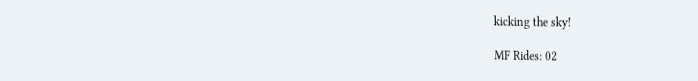kicking the sky!

MF Rides: 02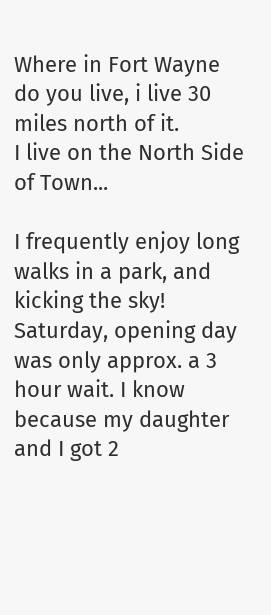Where in Fort Wayne do you live, i live 30 miles north of it.
I live on the North Side of Town...

I frequently enjoy long walks in a park, and kicking the sky!
Saturday, opening day was only approx. a 3 hour wait. I know because my daughter and I got 2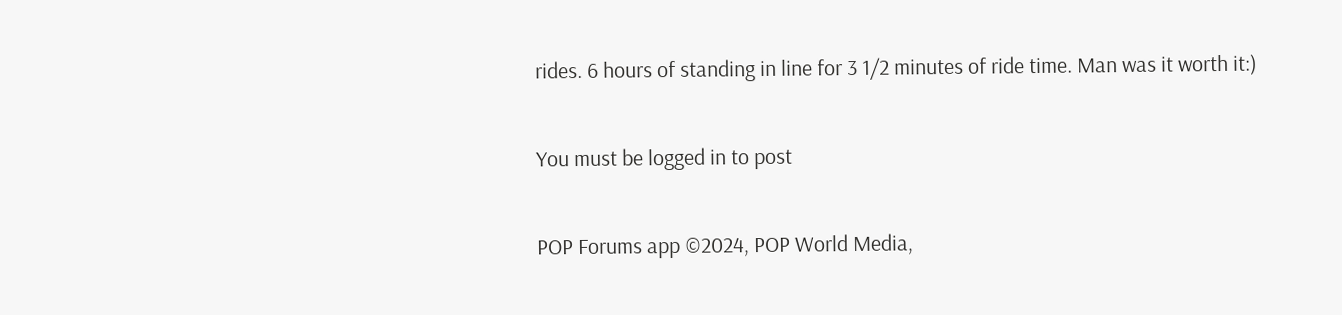rides. 6 hours of standing in line for 3 1/2 minutes of ride time. Man was it worth it:)

You must be logged in to post

POP Forums app ©2024, POP World Media,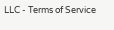LLC - Terms of Service